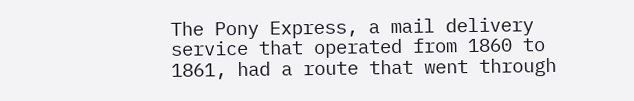The Pony Express, a mail delivery service that operated from 1860 to 1861, had a route that went through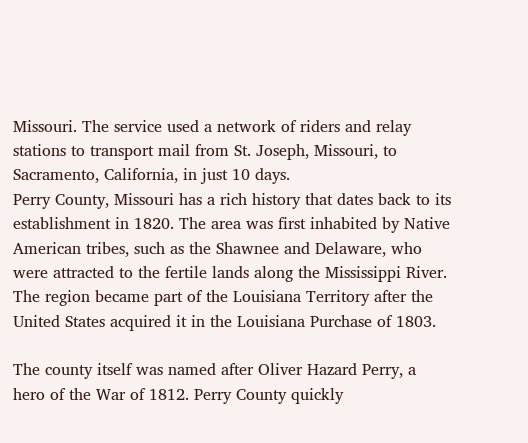Missouri. The service used a network of riders and relay stations to transport mail from St. Joseph, Missouri, to Sacramento, California, in just 10 days.
Perry County, Missouri has a rich history that dates back to its establishment in 1820. The area was first inhabited by Native American tribes, such as the Shawnee and Delaware, who were attracted to the fertile lands along the Mississippi River. The region became part of the Louisiana Territory after the United States acquired it in the Louisiana Purchase of 1803.

The county itself was named after Oliver Hazard Perry, a hero of the War of 1812. Perry County quickly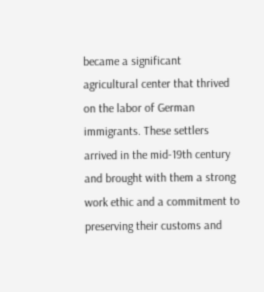became a significant agricultural center that thrived on the labor of German immigrants. These settlers arrived in the mid-19th century and brought with them a strong work ethic and a commitment to preserving their customs and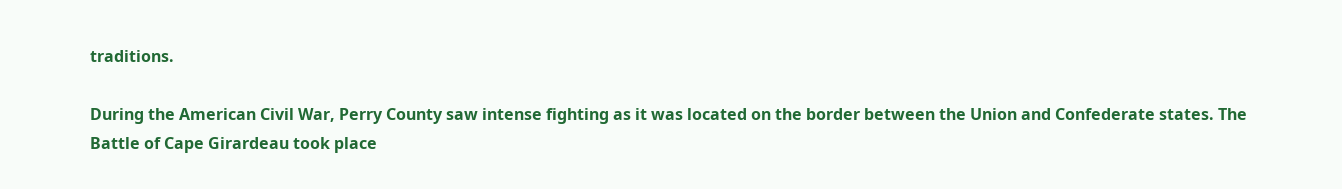traditions.

During the American Civil War, Perry County saw intense fighting as it was located on the border between the Union and Confederate states. The Battle of Cape Girardeau took place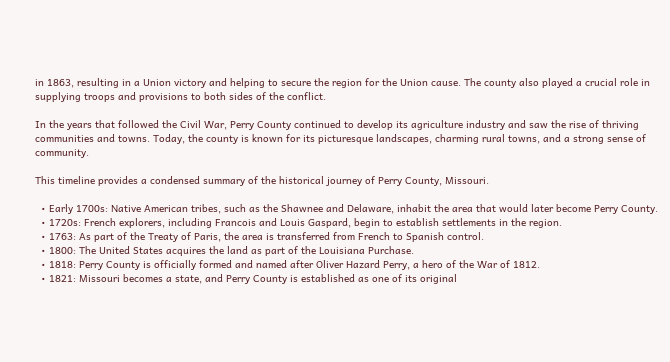in 1863, resulting in a Union victory and helping to secure the region for the Union cause. The county also played a crucial role in supplying troops and provisions to both sides of the conflict.

In the years that followed the Civil War, Perry County continued to develop its agriculture industry and saw the rise of thriving communities and towns. Today, the county is known for its picturesque landscapes, charming rural towns, and a strong sense of community.

This timeline provides a condensed summary of the historical journey of Perry County, Missouri.

  • Early 1700s: Native American tribes, such as the Shawnee and Delaware, inhabit the area that would later become Perry County.
  • 1720s: French explorers, including Francois and Louis Gaspard, begin to establish settlements in the region.
  • 1763: As part of the Treaty of Paris, the area is transferred from French to Spanish control.
  • 1800: The United States acquires the land as part of the Louisiana Purchase.
  • 1818: Perry County is officially formed and named after Oliver Hazard Perry, a hero of the War of 1812.
  • 1821: Missouri becomes a state, and Perry County is established as one of its original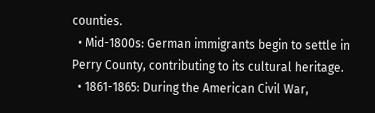counties.
  • Mid-1800s: German immigrants begin to settle in Perry County, contributing to its cultural heritage.
  • 1861-1865: During the American Civil War,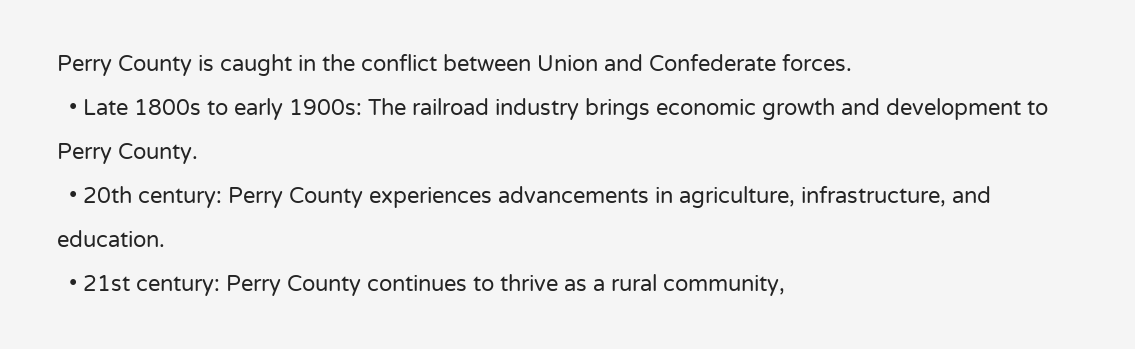Perry County is caught in the conflict between Union and Confederate forces.
  • Late 1800s to early 1900s: The railroad industry brings economic growth and development to Perry County.
  • 20th century: Perry County experiences advancements in agriculture, infrastructure, and education.
  • 21st century: Perry County continues to thrive as a rural community,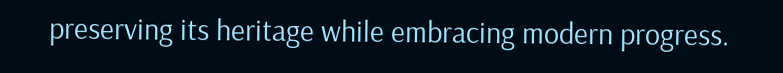preserving its heritage while embracing modern progress.